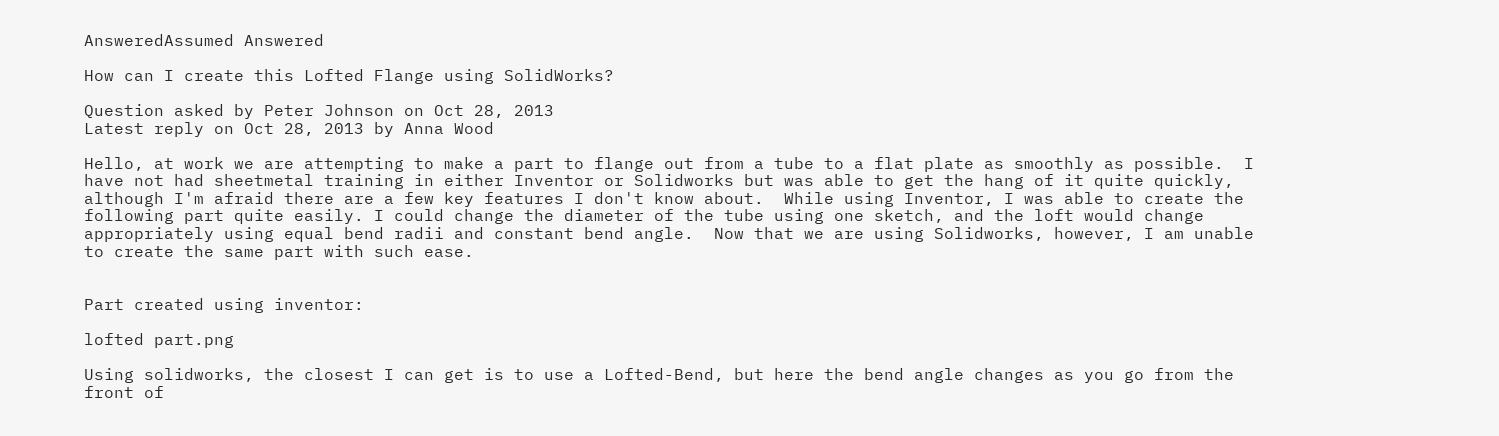AnsweredAssumed Answered

How can I create this Lofted Flange using SolidWorks?

Question asked by Peter Johnson on Oct 28, 2013
Latest reply on Oct 28, 2013 by Anna Wood

Hello, at work we are attempting to make a part to flange out from a tube to a flat plate as smoothly as possible.  I have not had sheetmetal training in either Inventor or Solidworks but was able to get the hang of it quite quickly, although I'm afraid there are a few key features I don't know about.  While using Inventor, I was able to create the following part quite easily. I could change the diameter of the tube using one sketch, and the loft would change appropriately using equal bend radii and constant bend angle.  Now that we are using Solidworks, however, I am unable to create the same part with such ease.


Part created using inventor:

lofted part.png

Using solidworks, the closest I can get is to use a Lofted-Bend, but here the bend angle changes as you go from the front of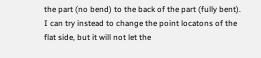the part (no bend) to the back of the part (fully bent).
I can try instead to change the point locatons of the flat side, but it will not let the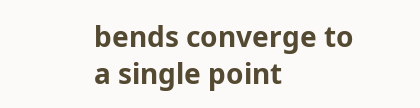bends converge to a single point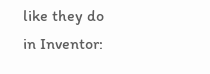like they do in Inventor: